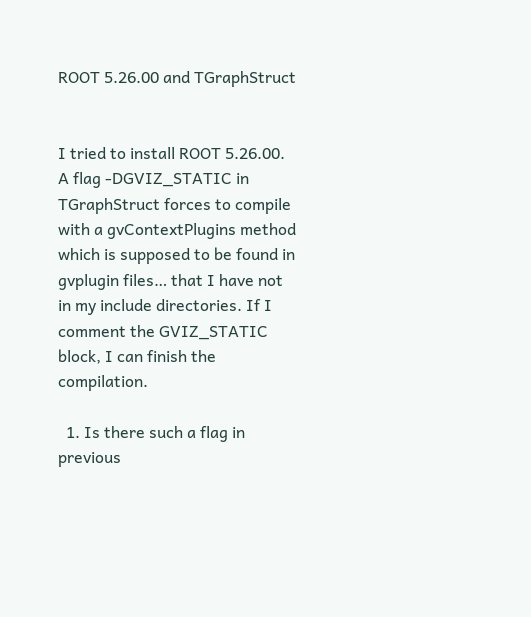ROOT 5.26.00 and TGraphStruct


I tried to install ROOT 5.26.00.
A flag -DGVIZ_STATIC in TGraphStruct forces to compile with a gvContextPlugins method which is supposed to be found in gvplugin files… that I have not in my include directories. If I comment the GVIZ_STATIC block, I can finish the compilation.

  1. Is there such a flag in previous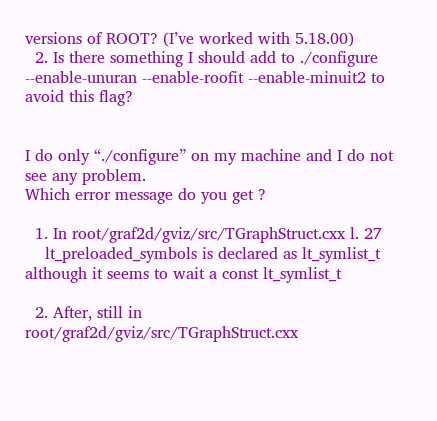versions of ROOT? (I’ve worked with 5.18.00)
  2. Is there something I should add to ./configure --enable-unuran --enable-roofit --enable-minuit2 to avoid this flag?


I do only “./configure” on my machine and I do not see any problem.
Which error message do you get ?

  1. In root/graf2d/gviz/src/TGraphStruct.cxx l. 27
    lt_preloaded_symbols is declared as lt_symlist_t although it seems to wait a const lt_symlist_t

  2. After, still in root/graf2d/gviz/src/TGraphStruct.cxx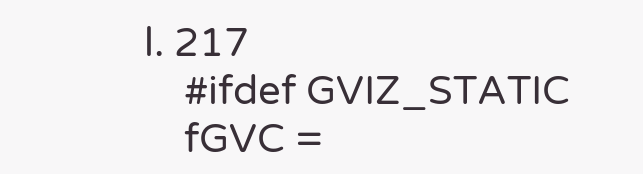l. 217
    #ifdef GVIZ_STATIC
    fGVC =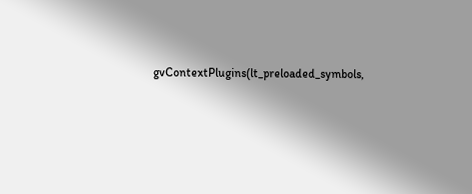gvContextPlugins(lt_preloaded_symbols,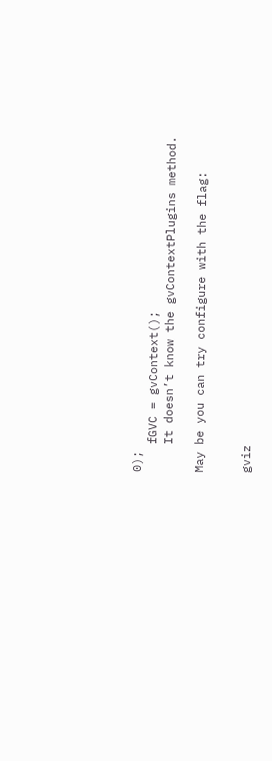0);
    fGVC = gvContext();
    It doesn’t know the gvContextPlugins method.

May be you can try configure with the flag:


gviz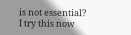is not essential?
I try this now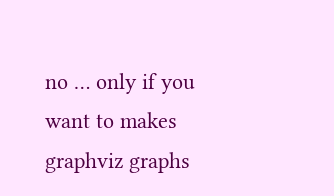no … only if you want to makes graphviz graphs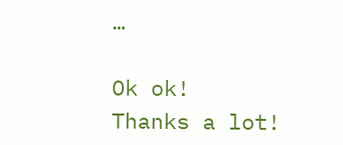…

Ok ok!
Thanks a lot!